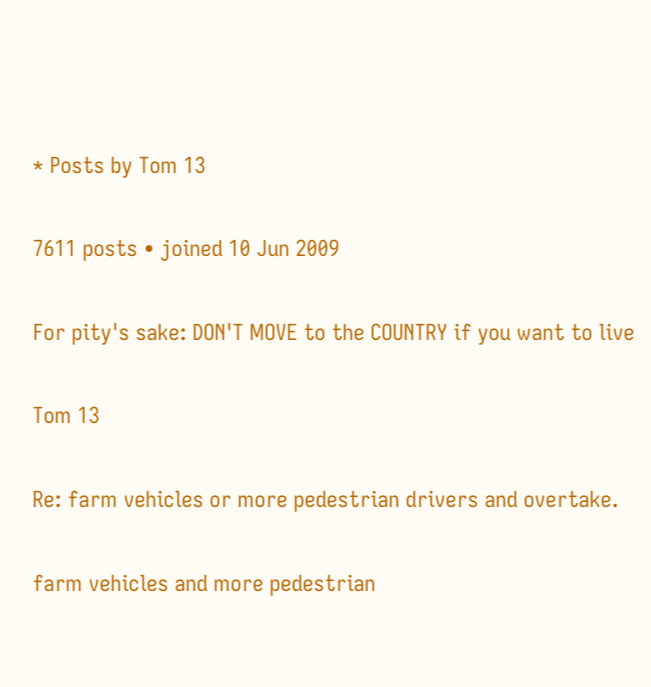* Posts by Tom 13

7611 posts • joined 10 Jun 2009

For pity's sake: DON'T MOVE to the COUNTRY if you want to live

Tom 13

Re: farm vehicles or more pedestrian drivers and overtake.

farm vehicles and more pedestrian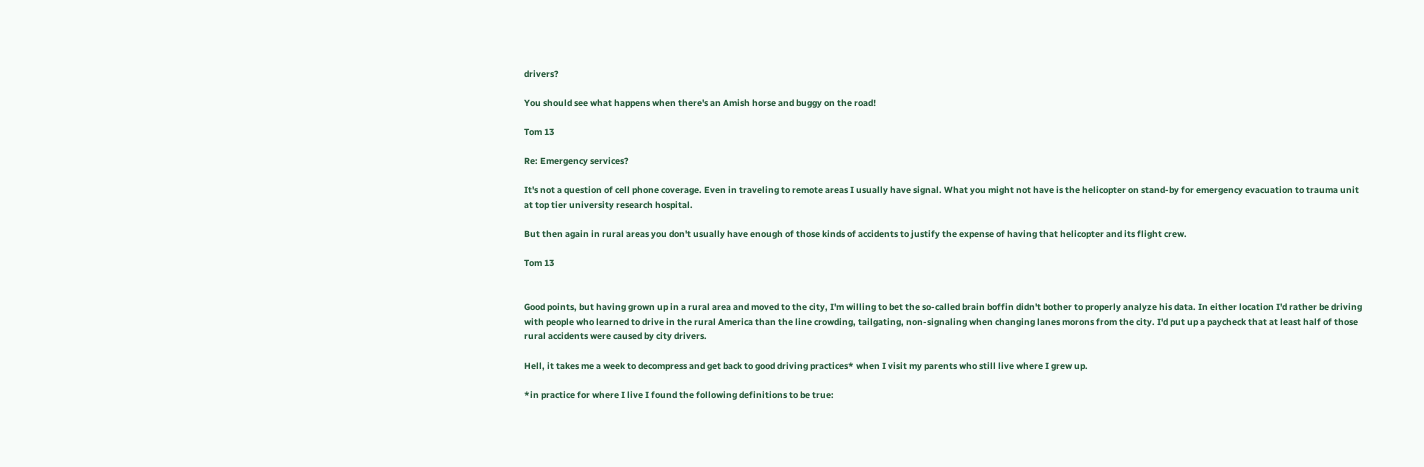drivers?

You should see what happens when there's an Amish horse and buggy on the road!

Tom 13

Re: Emergency services?

It's not a question of cell phone coverage. Even in traveling to remote areas I usually have signal. What you might not have is the helicopter on stand-by for emergency evacuation to trauma unit at top tier university research hospital.

But then again in rural areas you don't usually have enough of those kinds of accidents to justify the expense of having that helicopter and its flight crew.

Tom 13


Good points, but having grown up in a rural area and moved to the city, I'm willing to bet the so-called brain boffin didn't bother to properly analyze his data. In either location I'd rather be driving with people who learned to drive in the rural America than the line crowding, tailgating, non-signaling when changing lanes morons from the city. I'd put up a paycheck that at least half of those rural accidents were caused by city drivers.

Hell, it takes me a week to decompress and get back to good driving practices* when I visit my parents who still live where I grew up.

*in practice for where I live I found the following definitions to be true: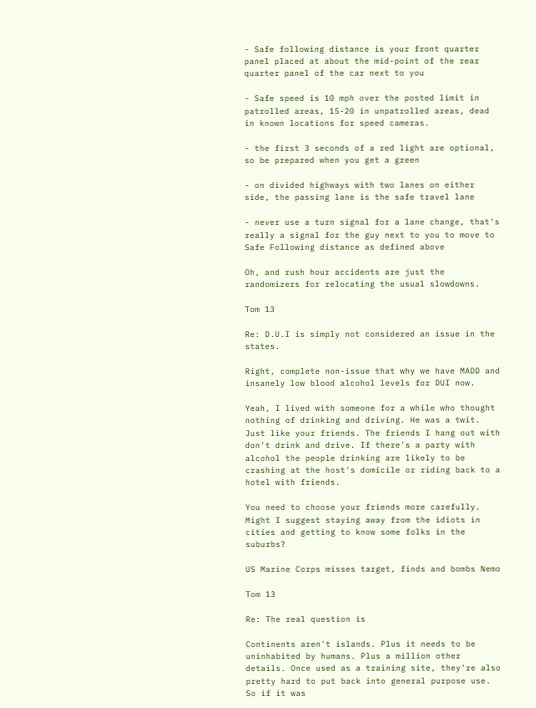- Safe following distance is your front quarter panel placed at about the mid-point of the rear quarter panel of the car next to you

- Safe speed is 10 mph over the posted limit in patrolled areas, 15-20 in unpatrolled areas, dead in known locations for speed cameras.

- the first 3 seconds of a red light are optional, so be prepared when you get a green

- on divided highways with two lanes on either side, the passing lane is the safe travel lane

- never use a turn signal for a lane change, that's really a signal for the guy next to you to move to Safe Following distance as defined above

Oh, and rush hour accidents are just the randomizers for relocating the usual slowdowns.

Tom 13

Re: D.U.I is simply not considered an issue in the states.

Right, complete non-issue that why we have MADD and insanely low blood alcohol levels for DUI now.

Yeah, I lived with someone for a while who thought nothing of drinking and driving. He was a twit. Just like your friends. The friends I hang out with don't drink and drive. If there's a party with alcohol the people drinking are likely to be crashing at the host's domicile or riding back to a hotel with friends.

You need to choose your friends more carefully. Might I suggest staying away from the idiots in cities and getting to know some folks in the suburbs?

US Marine Corps misses target, finds and bombs Nemo

Tom 13

Re: The real question is

Continents aren't islands. Plus it needs to be uninhabited by humans. Plus a million other details. Once used as a training site, they're also pretty hard to put back into general purpose use. So if it was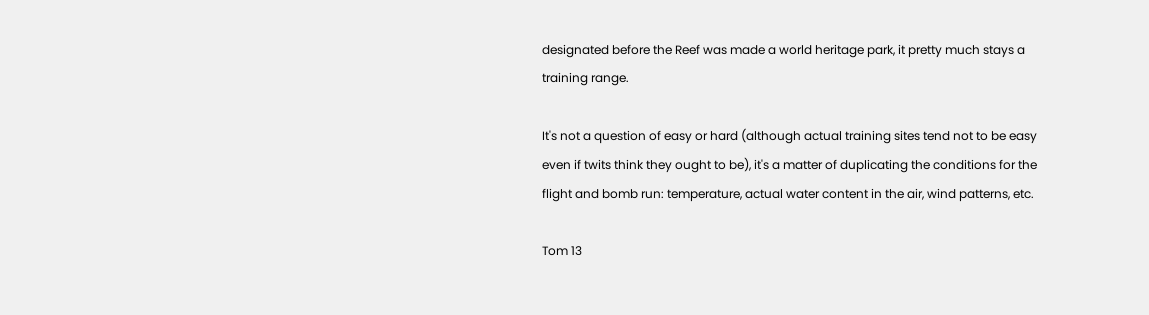designated before the Reef was made a world heritage park, it pretty much stays a training range.

It's not a question of easy or hard (although actual training sites tend not to be easy even if twits think they ought to be), it's a matter of duplicating the conditions for the flight and bomb run: temperature, actual water content in the air, wind patterns, etc.

Tom 13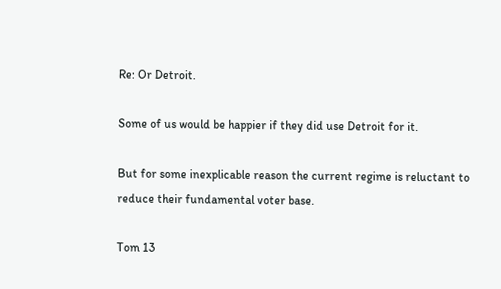Re: Or Detroit.

Some of us would be happier if they did use Detroit for it.

But for some inexplicable reason the current regime is reluctant to reduce their fundamental voter base.

Tom 13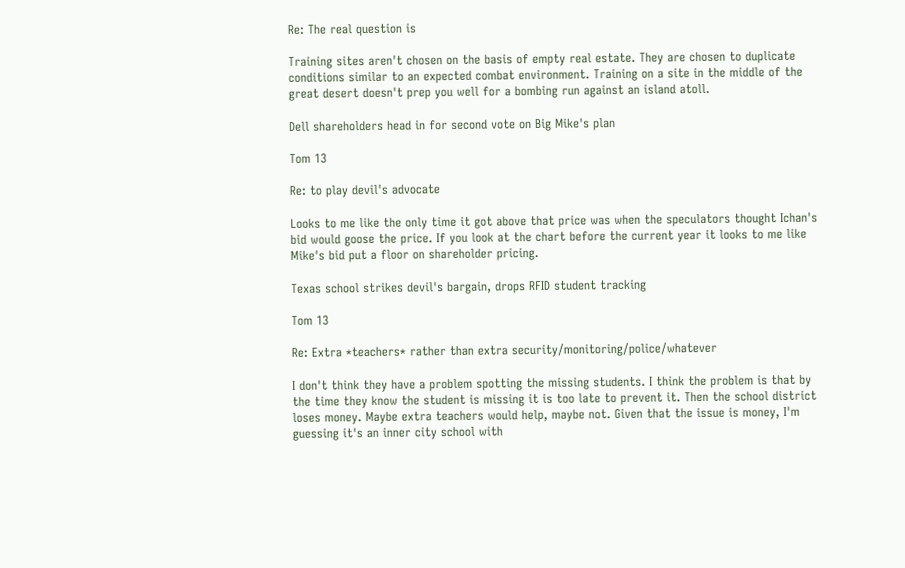Re: The real question is

Training sites aren't chosen on the basis of empty real estate. They are chosen to duplicate conditions similar to an expected combat environment. Training on a site in the middle of the great desert doesn't prep you well for a bombing run against an island atoll.

Dell shareholders head in for second vote on Big Mike's plan

Tom 13

Re: to play devil's advocate

Looks to me like the only time it got above that price was when the speculators thought Ichan's bid would goose the price. If you look at the chart before the current year it looks to me like Mike's bid put a floor on shareholder pricing.

Texas school strikes devil's bargain, drops RFID student tracking

Tom 13

Re: Extra *teachers* rather than extra security/monitoring/police/whatever

I don't think they have a problem spotting the missing students. I think the problem is that by the time they know the student is missing it is too late to prevent it. Then the school district loses money. Maybe extra teachers would help, maybe not. Given that the issue is money, I'm guessing it's an inner city school with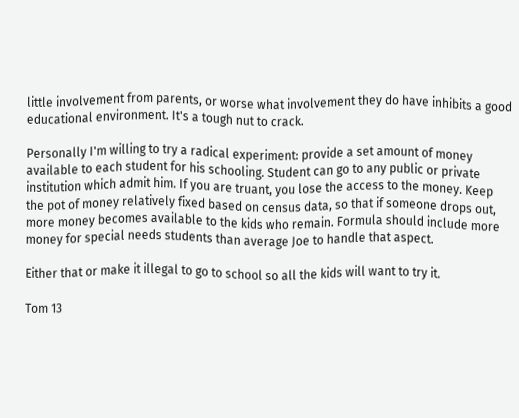little involvement from parents, or worse what involvement they do have inhibits a good educational environment. It's a tough nut to crack.

Personally I'm willing to try a radical experiment: provide a set amount of money available to each student for his schooling. Student can go to any public or private institution which admit him. If you are truant, you lose the access to the money. Keep the pot of money relatively fixed based on census data, so that if someone drops out, more money becomes available to the kids who remain. Formula should include more money for special needs students than average Joe to handle that aspect.

Either that or make it illegal to go to school so all the kids will want to try it.

Tom 13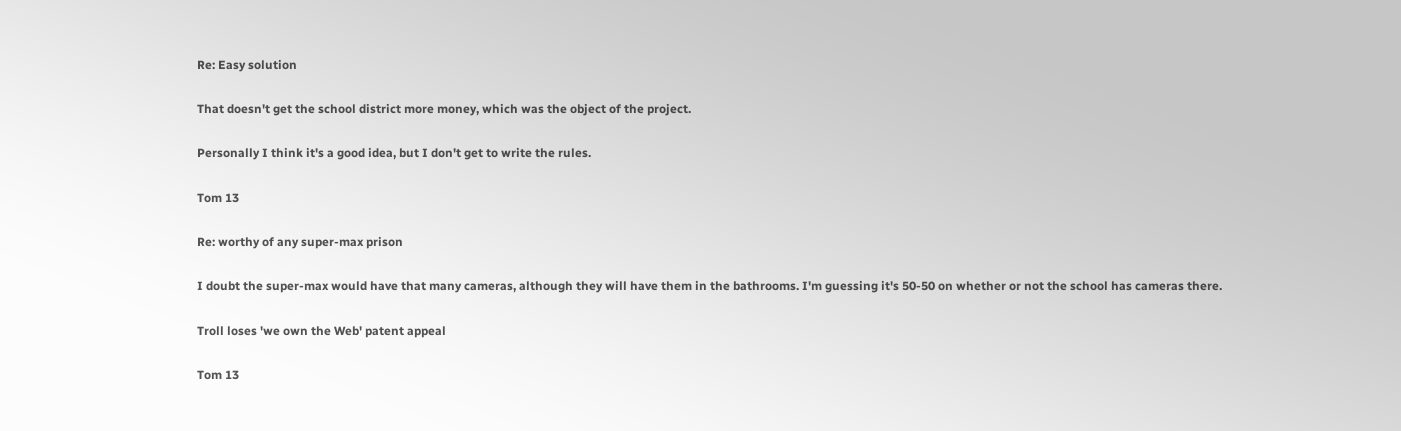Re: Easy solution

That doesn't get the school district more money, which was the object of the project.

Personally I think it's a good idea, but I don't get to write the rules.

Tom 13

Re: worthy of any super-max prison

I doubt the super-max would have that many cameras, although they will have them in the bathrooms. I'm guessing it's 50-50 on whether or not the school has cameras there.

Troll loses 'we own the Web' patent appeal

Tom 13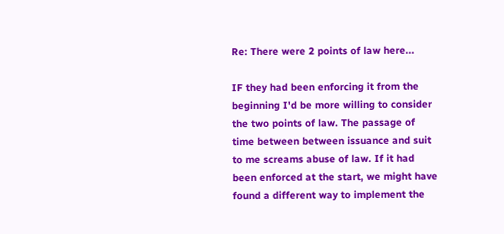Re: There were 2 points of law here...

IF they had been enforcing it from the beginning I'd be more willing to consider the two points of law. The passage of time between between issuance and suit to me screams abuse of law. If it had been enforced at the start, we might have found a different way to implement the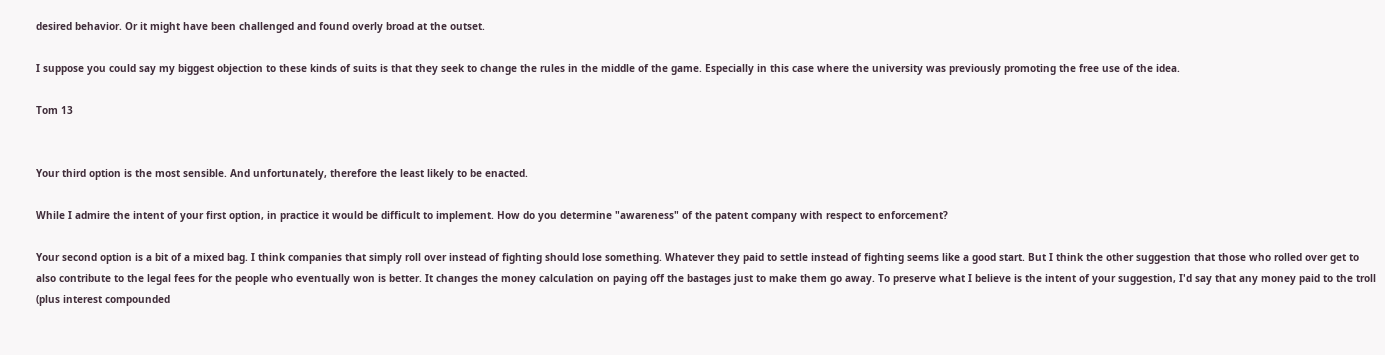desired behavior. Or it might have been challenged and found overly broad at the outset.

I suppose you could say my biggest objection to these kinds of suits is that they seek to change the rules in the middle of the game. Especially in this case where the university was previously promoting the free use of the idea.

Tom 13


Your third option is the most sensible. And unfortunately, therefore the least likely to be enacted.

While I admire the intent of your first option, in practice it would be difficult to implement. How do you determine "awareness" of the patent company with respect to enforcement?

Your second option is a bit of a mixed bag. I think companies that simply roll over instead of fighting should lose something. Whatever they paid to settle instead of fighting seems like a good start. But I think the other suggestion that those who rolled over get to also contribute to the legal fees for the people who eventually won is better. It changes the money calculation on paying off the bastages just to make them go away. To preserve what I believe is the intent of your suggestion, I'd say that any money paid to the troll (plus interest compounded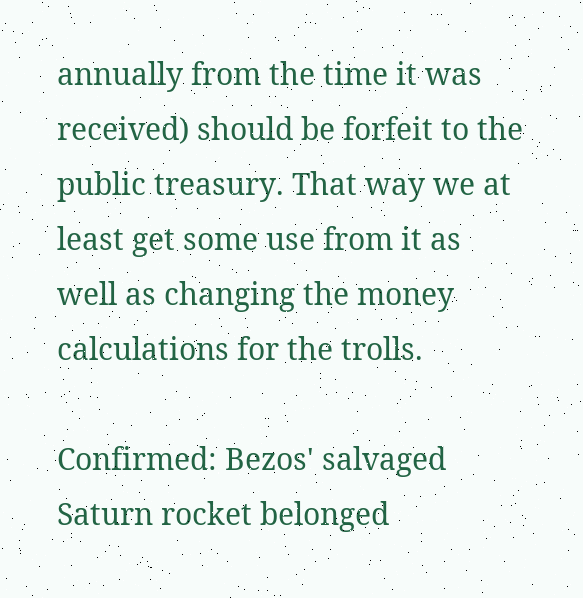annually from the time it was received) should be forfeit to the public treasury. That way we at least get some use from it as well as changing the money calculations for the trolls.

Confirmed: Bezos' salvaged Saturn rocket belonged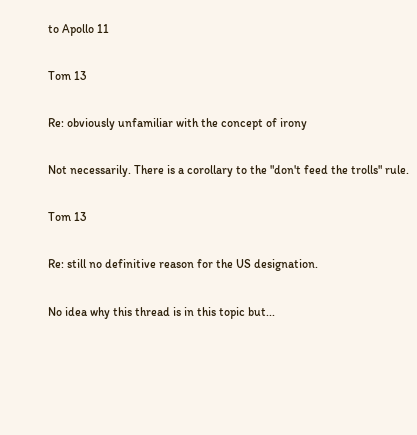to Apollo 11

Tom 13

Re: obviously unfamiliar with the concept of irony

Not necessarily. There is a corollary to the "don't feed the trolls" rule.

Tom 13

Re: still no definitive reason for the US designation.

No idea why this thread is in this topic but...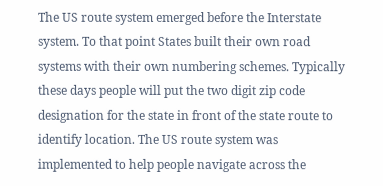The US route system emerged before the Interstate system. To that point States built their own road systems with their own numbering schemes. Typically these days people will put the two digit zip code designation for the state in front of the state route to identify location. The US route system was implemented to help people navigate across the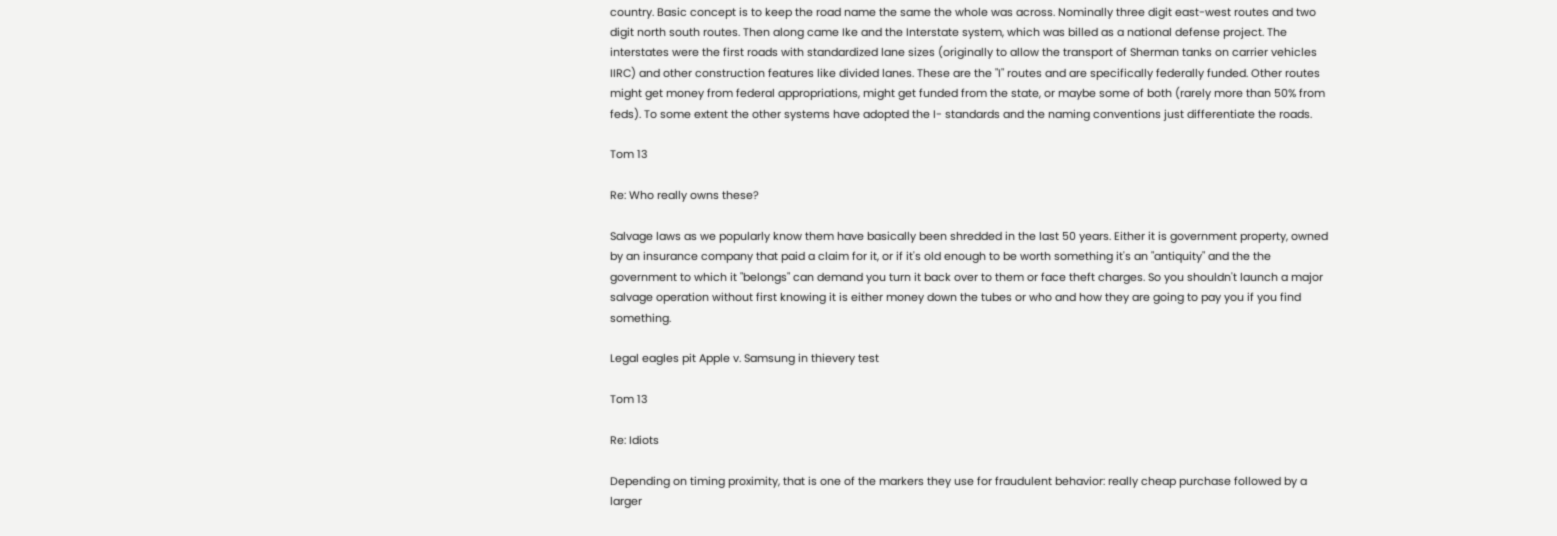country. Basic concept is to keep the road name the same the whole was across. Nominally three digit east-west routes and two digit north south routes. Then along came Ike and the Interstate system, which was billed as a national defense project. The interstates were the first roads with standardized lane sizes (originally to allow the transport of Sherman tanks on carrier vehicles IIRC) and other construction features like divided lanes. These are the "I" routes and are specifically federally funded. Other routes might get money from federal appropriations, might get funded from the state, or maybe some of both (rarely more than 50% from feds). To some extent the other systems have adopted the I- standards and the naming conventions just differentiate the roads.

Tom 13

Re: Who really owns these?

Salvage laws as we popularly know them have basically been shredded in the last 50 years. Either it is government property, owned by an insurance company that paid a claim for it, or if it's old enough to be worth something it's an "antiquity" and the the government to which it "belongs" can demand you turn it back over to them or face theft charges. So you shouldn't launch a major salvage operation without first knowing it is either money down the tubes or who and how they are going to pay you if you find something.

Legal eagles pit Apple v. Samsung in thievery test

Tom 13

Re: Idiots

Depending on timing proximity, that is one of the markers they use for fraudulent behavior: really cheap purchase followed by a larger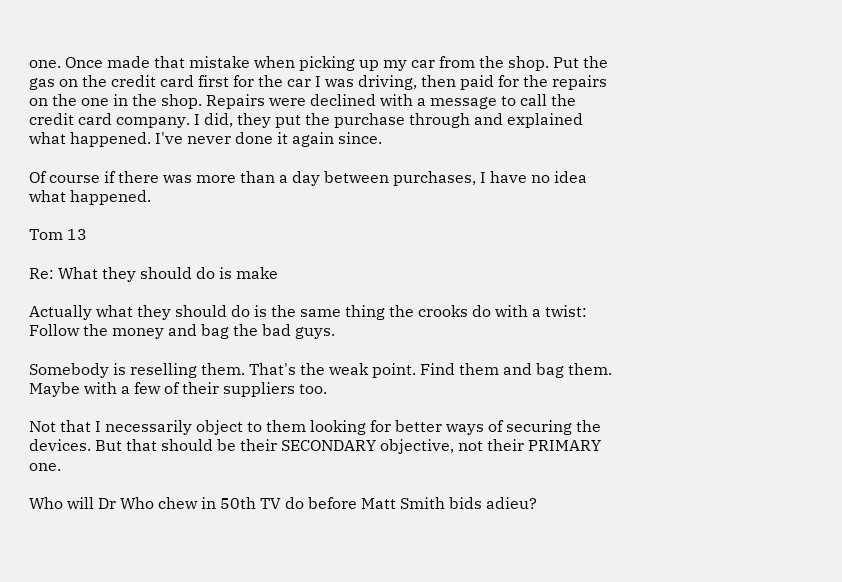one. Once made that mistake when picking up my car from the shop. Put the gas on the credit card first for the car I was driving, then paid for the repairs on the one in the shop. Repairs were declined with a message to call the credit card company. I did, they put the purchase through and explained what happened. I've never done it again since.

Of course if there was more than a day between purchases, I have no idea what happened.

Tom 13

Re: What they should do is make

Actually what they should do is the same thing the crooks do with a twist: Follow the money and bag the bad guys.

Somebody is reselling them. That's the weak point. Find them and bag them. Maybe with a few of their suppliers too.

Not that I necessarily object to them looking for better ways of securing the devices. But that should be their SECONDARY objective, not their PRIMARY one.

Who will Dr Who chew in 50th TV do before Matt Smith bids adieu?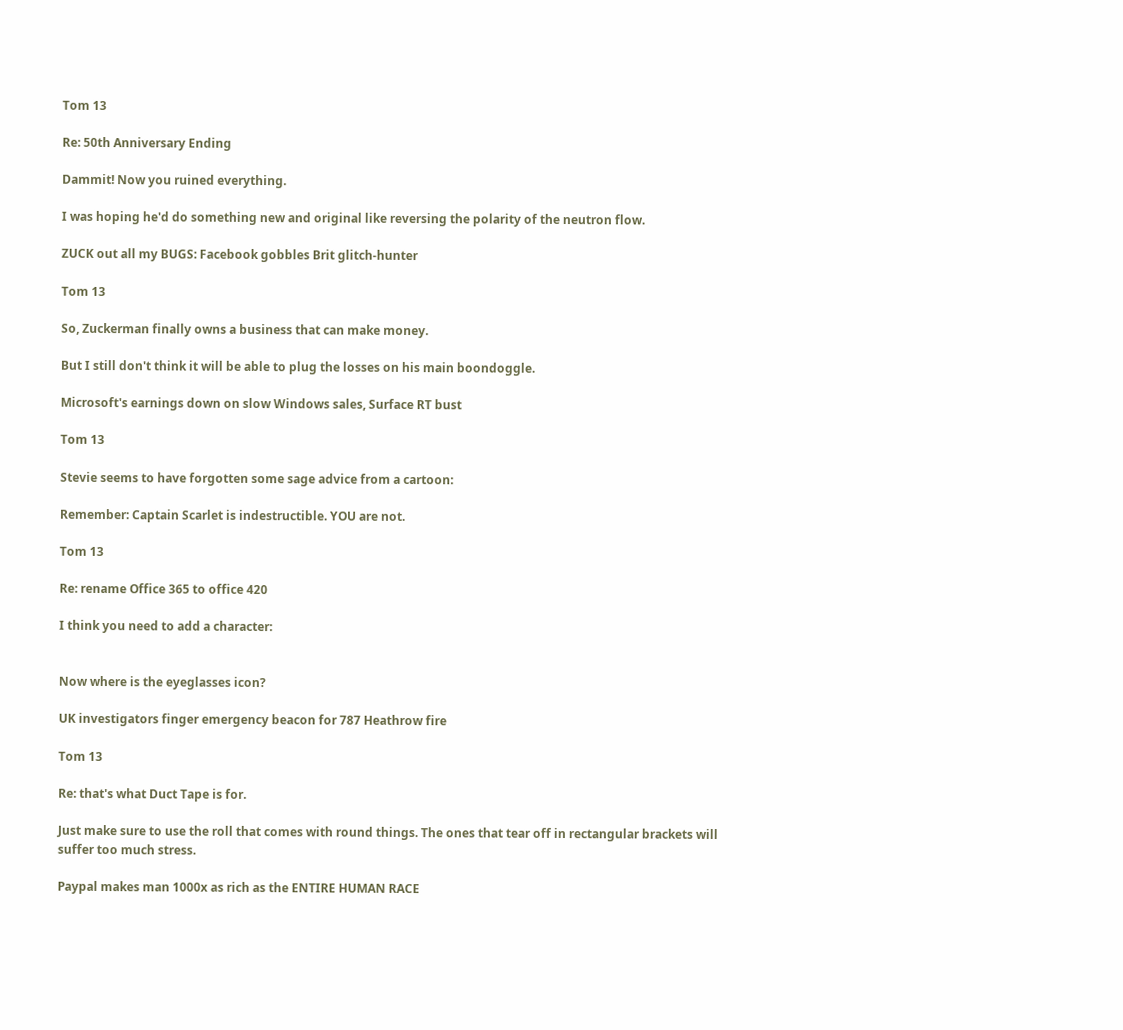Tom 13

Re: 50th Anniversary Ending

Dammit! Now you ruined everything.

I was hoping he'd do something new and original like reversing the polarity of the neutron flow.

ZUCK out all my BUGS: Facebook gobbles Brit glitch-hunter

Tom 13

So, Zuckerman finally owns a business that can make money.

But I still don't think it will be able to plug the losses on his main boondoggle.

Microsoft's earnings down on slow Windows sales, Surface RT bust

Tom 13

Stevie seems to have forgotten some sage advice from a cartoon:

Remember: Captain Scarlet is indestructible. YOU are not.

Tom 13

Re: rename Office 365 to office 420

I think you need to add a character:


Now where is the eyeglasses icon?

UK investigators finger emergency beacon for 787 Heathrow fire

Tom 13

Re: that's what Duct Tape is for.

Just make sure to use the roll that comes with round things. The ones that tear off in rectangular brackets will suffer too much stress.

Paypal makes man 1000x as rich as the ENTIRE HUMAN RACE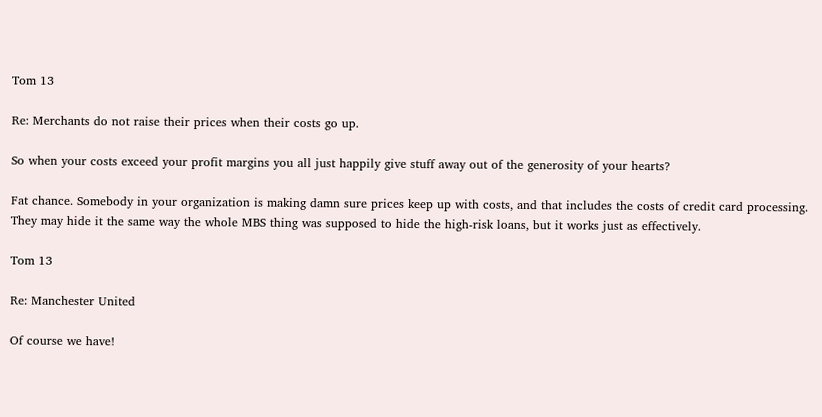Tom 13

Re: Merchants do not raise their prices when their costs go up.

So when your costs exceed your profit margins you all just happily give stuff away out of the generosity of your hearts?

Fat chance. Somebody in your organization is making damn sure prices keep up with costs, and that includes the costs of credit card processing. They may hide it the same way the whole MBS thing was supposed to hide the high-risk loans, but it works just as effectively.

Tom 13

Re: Manchester United

Of course we have!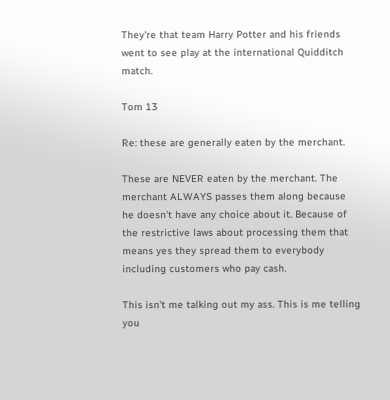They're that team Harry Potter and his friends went to see play at the international Quidditch match.

Tom 13

Re: these are generally eaten by the merchant.

These are NEVER eaten by the merchant. The merchant ALWAYS passes them along because he doesn't have any choice about it. Because of the restrictive laws about processing them that means yes they spread them to everybody including customers who pay cash.

This isn't me talking out my ass. This is me telling you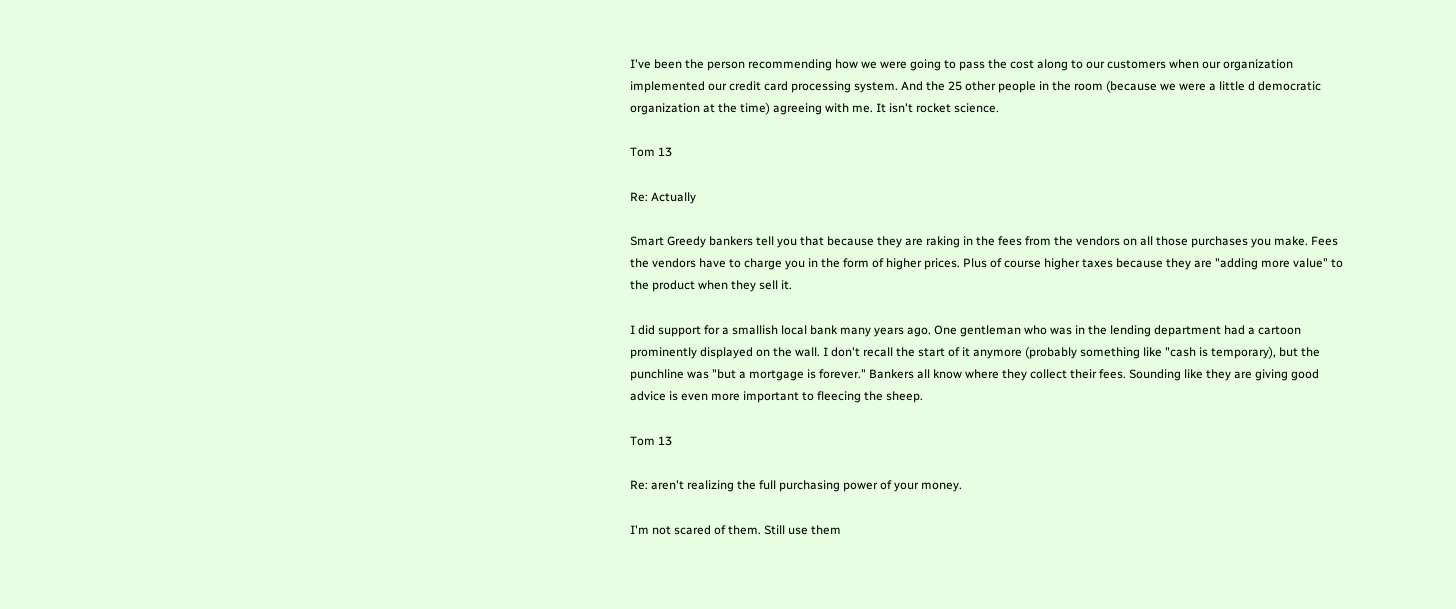I've been the person recommending how we were going to pass the cost along to our customers when our organization implemented our credit card processing system. And the 25 other people in the room (because we were a little d democratic organization at the time) agreeing with me. It isn't rocket science.

Tom 13

Re: Actually

Smart Greedy bankers tell you that because they are raking in the fees from the vendors on all those purchases you make. Fees the vendors have to charge you in the form of higher prices. Plus of course higher taxes because they are "adding more value" to the product when they sell it.

I did support for a smallish local bank many years ago. One gentleman who was in the lending department had a cartoon prominently displayed on the wall. I don't recall the start of it anymore (probably something like "cash is temporary), but the punchline was "but a mortgage is forever." Bankers all know where they collect their fees. Sounding like they are giving good advice is even more important to fleecing the sheep.

Tom 13

Re: aren't realizing the full purchasing power of your money.

I'm not scared of them. Still use them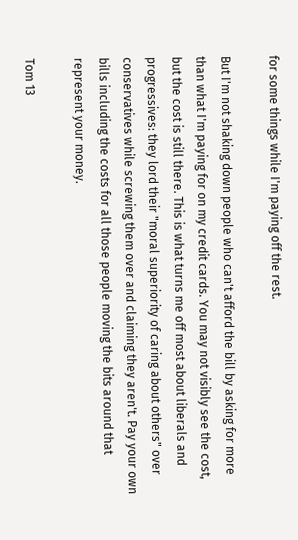for some things while I'm paying off the rest.

But I'm not shaking down people who can't afford the bill by asking for more than what I'm paying for on my credit cards. You may not visibly see the cost, but the cost is still there. This is what turns me off most about liberals and progressives: they lord their "moral superiority of caring about others" over conservatives while screwing them over and claiming they aren't. Pay your own bills including the costs for all those people moving the bits around that represent your money.

Tom 13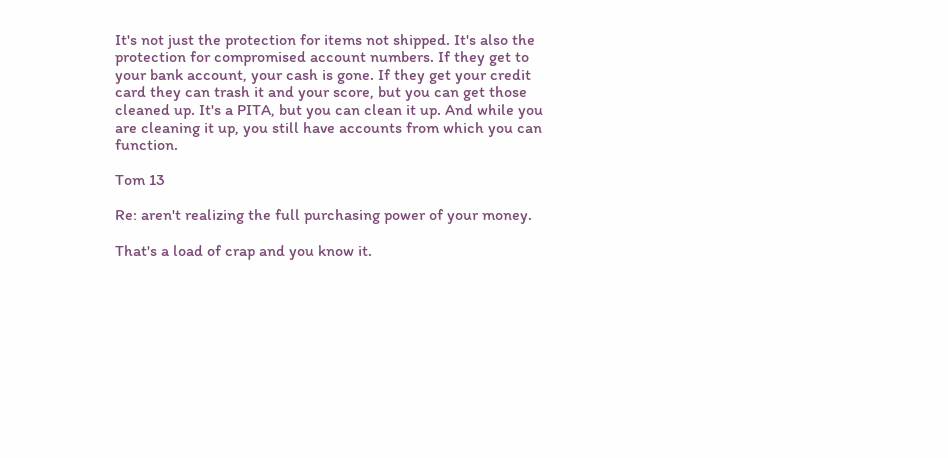It's not just the protection for items not shipped. It's also the protection for compromised account numbers. If they get to your bank account, your cash is gone. If they get your credit card they can trash it and your score, but you can get those cleaned up. It's a PITA, but you can clean it up. And while you are cleaning it up, you still have accounts from which you can function.

Tom 13

Re: aren't realizing the full purchasing power of your money.

That's a load of crap and you know it.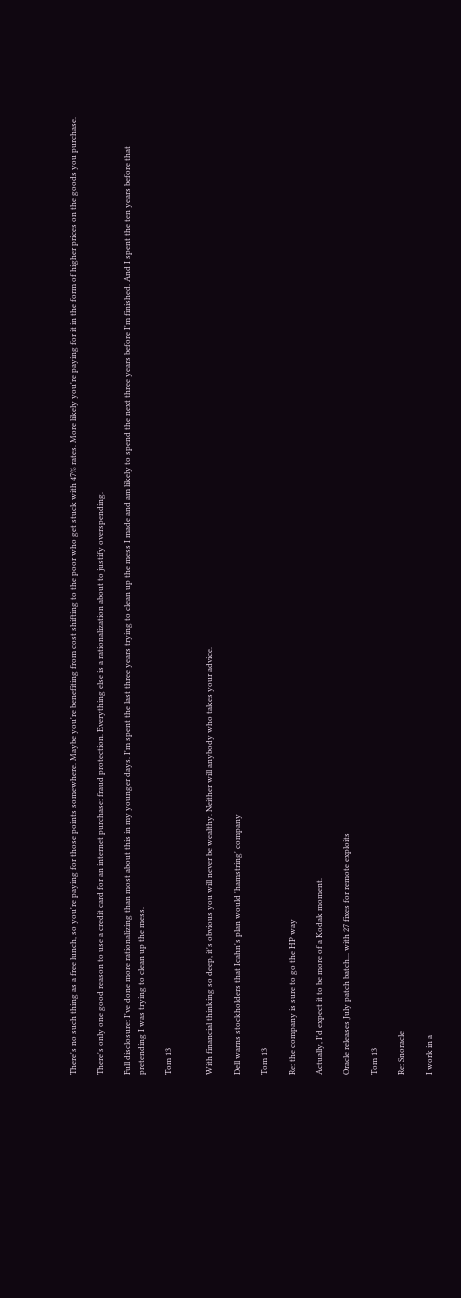There's no such thing as a free lunch, so you're paying for those points somewhere. Maybe you're benefiting from cost shifting to the poor who get stuck with 47% rates. More likely you're paying for it in the form of higher prices on the goods you purchase.

There's only one good reason to use a credit card for an internet purchase: fraud protection. Everything else is a rationalization about to justify overspending.

Full disclosure: I've done more rationalizing than most about this in my younger days. I'm spent the last three years trying to clean up the mess I made and am likely to spend the next three years before I'm finished. And I spent the ten years before that pretending I was trying to clean up the mess.

Tom 13


With financial thinking so deep, it's obvious you will never be wealthy. Neither will anybody who takes your advice.

Dell warns stockholders that Icahn's plan would 'hamstring' company

Tom 13

Re: the company is sure to go the HP way

Actually, I'd expect it to be more of a Kodak moment.

Oracle releases July patch batch... with 27 fixes for remote exploits

Tom 13

Re: Snoracle

I work in a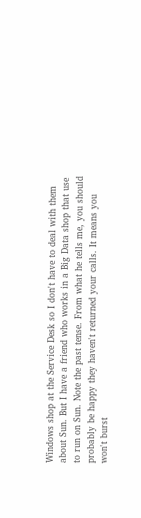Windows shop at the Service Desk so I don't have to deal with them about Sun. But I have a friend who works in a Big Data shop that use to run on Sun. Note the past tense. From what he tells me, you should probably be happy they haven't returned your calls. It means you won't burst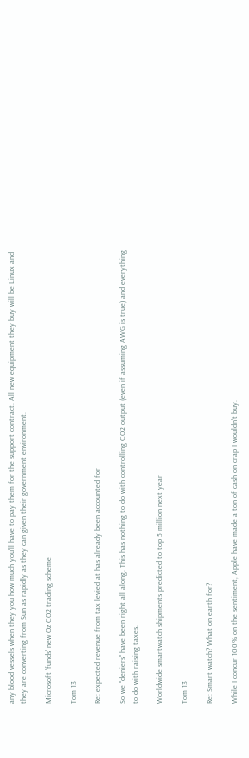any blood vessels when they you how much you'll have to pay them for the support contract. All new equipment they buy will be Linux and they are converting from Sun as rapidly as they can given their government environment.

Microsoft 'funds' new Oz CO2 trading scheme

Tom 13

Re: expected revenue from tax levied at has already been accounted for

So we "deniers" have been right all along. This has nothing to do with controlling CO2 output (even if assuming AWG is true) and everything to do with raising taxes.

Worldwide smartwatch shipments predicted to top 5 million next year

Tom 13

Re: Smart watch? What on earth for?

While I concur 100% on the sentiment, Apple have made a ton of cash on crap I wouldn't buy.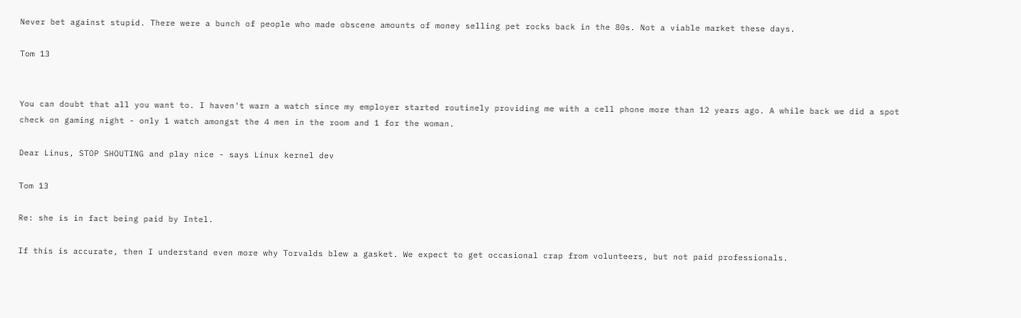Never bet against stupid. There were a bunch of people who made obscene amounts of money selling pet rocks back in the 80s. Not a viable market these days.

Tom 13


You can doubt that all you want to. I haven't warn a watch since my employer started routinely providing me with a cell phone more than 12 years ago. A while back we did a spot check on gaming night - only 1 watch amongst the 4 men in the room and 1 for the woman.

Dear Linus, STOP SHOUTING and play nice - says Linux kernel dev

Tom 13

Re: she is in fact being paid by Intel.

If this is accurate, then I understand even more why Torvalds blew a gasket. We expect to get occasional crap from volunteers, but not paid professionals.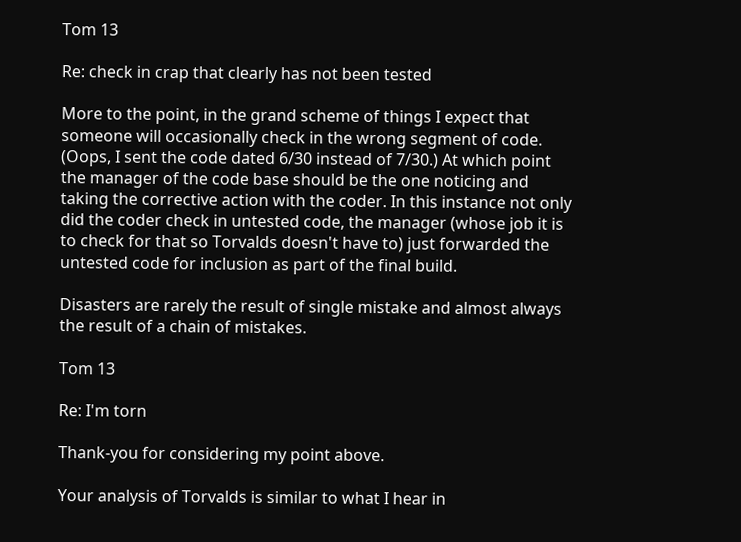Tom 13

Re: check in crap that clearly has not been tested

More to the point, in the grand scheme of things I expect that someone will occasionally check in the wrong segment of code. (Oops, I sent the code dated 6/30 instead of 7/30.) At which point the manager of the code base should be the one noticing and taking the corrective action with the coder. In this instance not only did the coder check in untested code, the manager (whose job it is to check for that so Torvalds doesn't have to) just forwarded the untested code for inclusion as part of the final build.

Disasters are rarely the result of single mistake and almost always the result of a chain of mistakes.

Tom 13

Re: I'm torn

Thank-you for considering my point above.

Your analysis of Torvalds is similar to what I hear in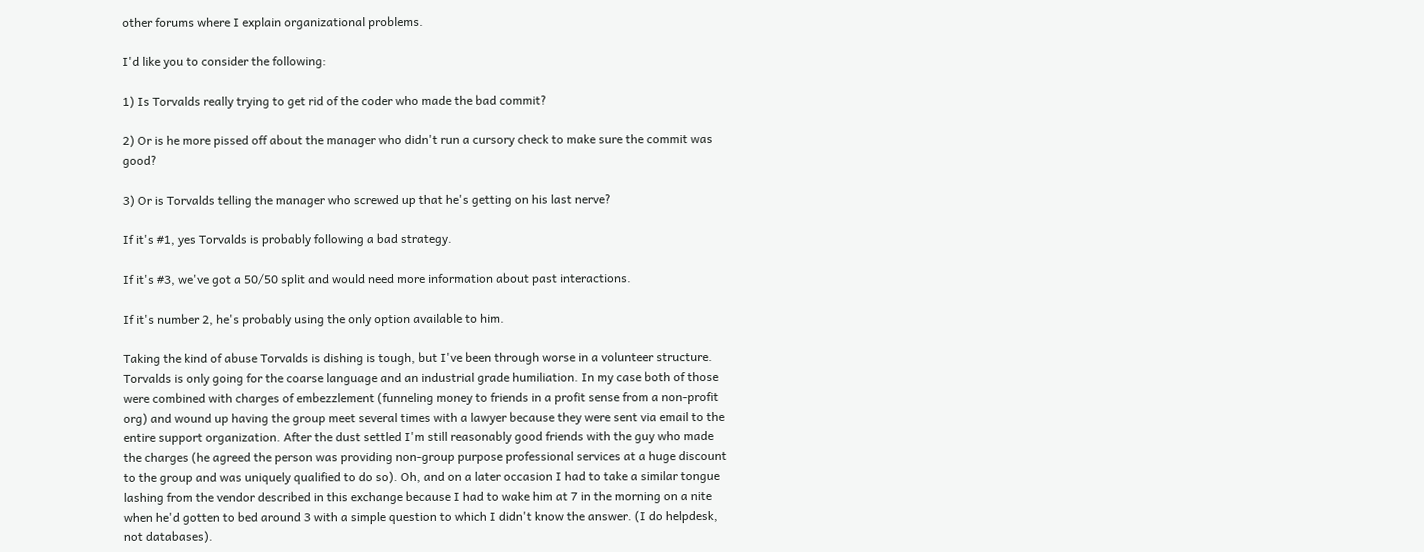other forums where I explain organizational problems.

I'd like you to consider the following:

1) Is Torvalds really trying to get rid of the coder who made the bad commit?

2) Or is he more pissed off about the manager who didn't run a cursory check to make sure the commit was good?

3) Or is Torvalds telling the manager who screwed up that he's getting on his last nerve?

If it's #1, yes Torvalds is probably following a bad strategy.

If it's #3, we've got a 50/50 split and would need more information about past interactions.

If it's number 2, he's probably using the only option available to him.

Taking the kind of abuse Torvalds is dishing is tough, but I've been through worse in a volunteer structure. Torvalds is only going for the coarse language and an industrial grade humiliation. In my case both of those were combined with charges of embezzlement (funneling money to friends in a profit sense from a non-profit org) and wound up having the group meet several times with a lawyer because they were sent via email to the entire support organization. After the dust settled I'm still reasonably good friends with the guy who made the charges (he agreed the person was providing non-group purpose professional services at a huge discount to the group and was uniquely qualified to do so). Oh, and on a later occasion I had to take a similar tongue lashing from the vendor described in this exchange because I had to wake him at 7 in the morning on a nite when he'd gotten to bed around 3 with a simple question to which I didn't know the answer. (I do helpdesk, not databases).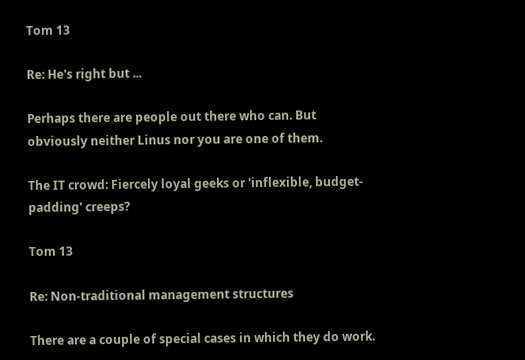Tom 13

Re: He's right but ...

Perhaps there are people out there who can. But obviously neither Linus nor you are one of them.

The IT crowd: Fiercely loyal geeks or 'inflexible, budget-padding' creeps?

Tom 13

Re: Non-traditional management structures

There are a couple of special cases in which they do work.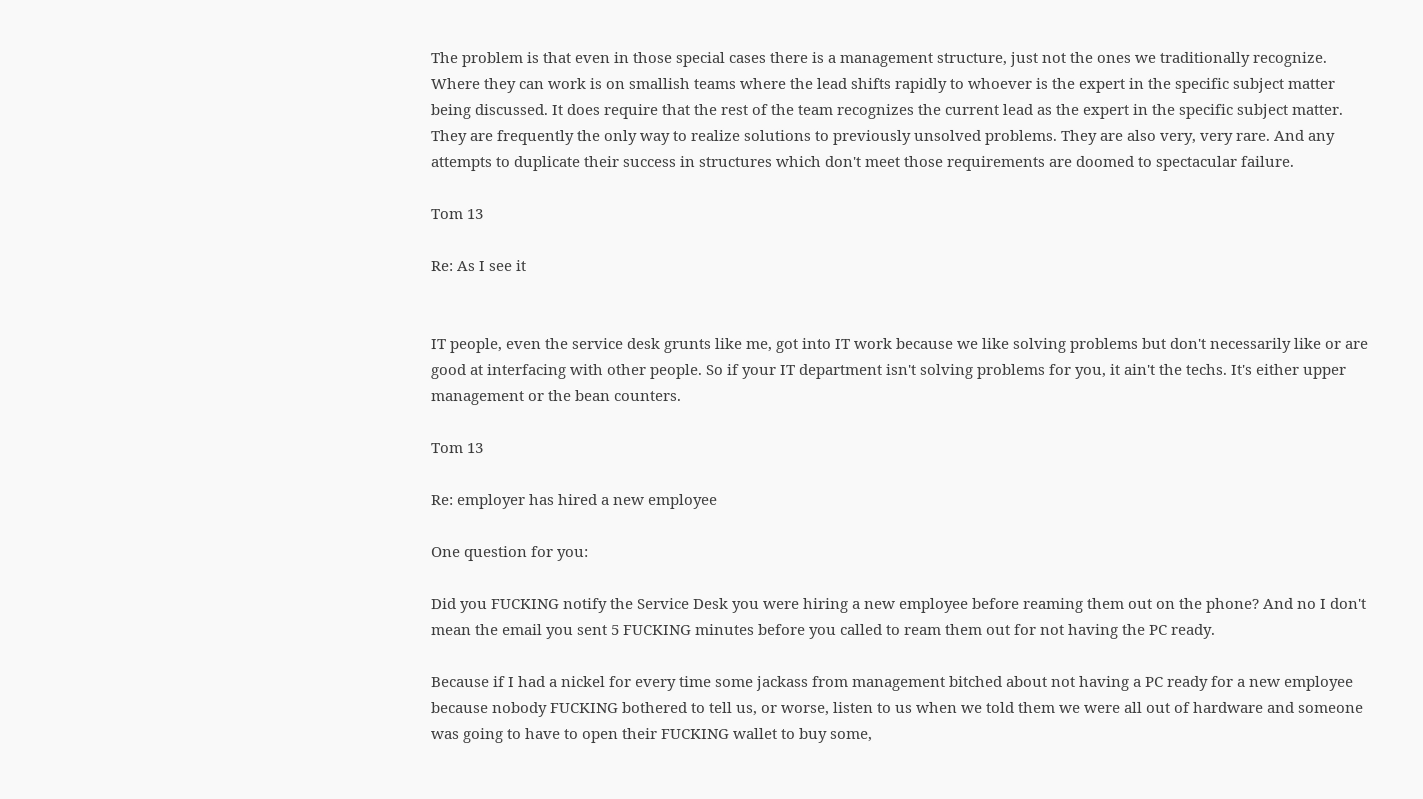The problem is that even in those special cases there is a management structure, just not the ones we traditionally recognize. Where they can work is on smallish teams where the lead shifts rapidly to whoever is the expert in the specific subject matter being discussed. It does require that the rest of the team recognizes the current lead as the expert in the specific subject matter. They are frequently the only way to realize solutions to previously unsolved problems. They are also very, very rare. And any attempts to duplicate their success in structures which don't meet those requirements are doomed to spectacular failure.

Tom 13

Re: As I see it


IT people, even the service desk grunts like me, got into IT work because we like solving problems but don't necessarily like or are good at interfacing with other people. So if your IT department isn't solving problems for you, it ain't the techs. It's either upper management or the bean counters.

Tom 13

Re: employer has hired a new employee

One question for you:

Did you FUCKING notify the Service Desk you were hiring a new employee before reaming them out on the phone? And no I don't mean the email you sent 5 FUCKING minutes before you called to ream them out for not having the PC ready.

Because if I had a nickel for every time some jackass from management bitched about not having a PC ready for a new employee because nobody FUCKING bothered to tell us, or worse, listen to us when we told them we were all out of hardware and someone was going to have to open their FUCKING wallet to buy some,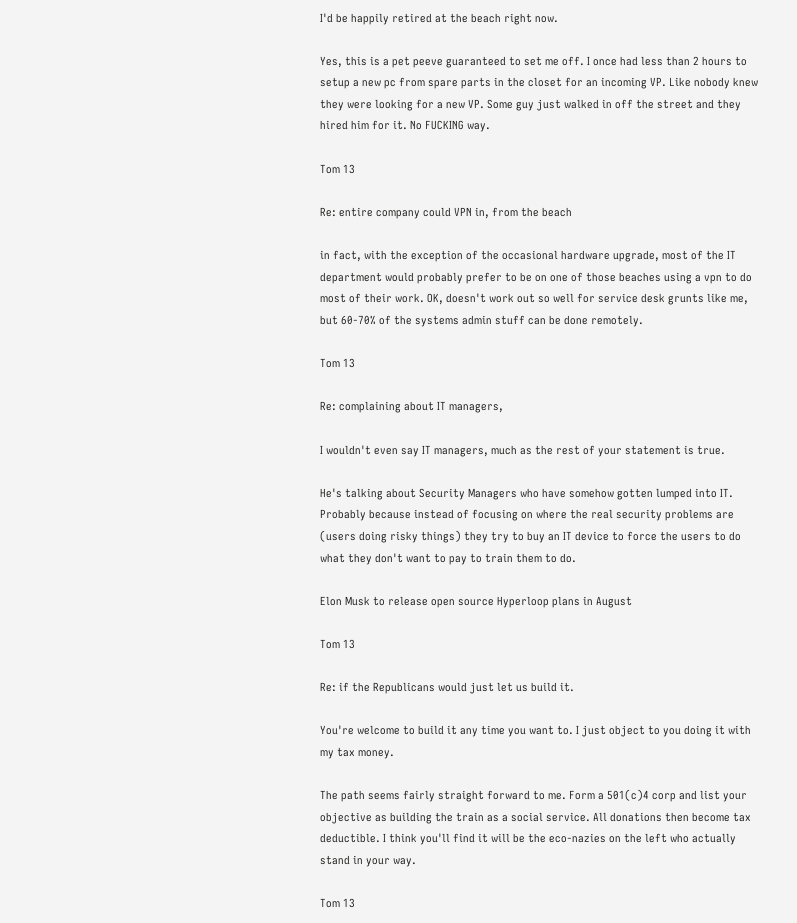I'd be happily retired at the beach right now.

Yes, this is a pet peeve guaranteed to set me off. I once had less than 2 hours to setup a new pc from spare parts in the closet for an incoming VP. Like nobody knew they were looking for a new VP. Some guy just walked in off the street and they hired him for it. No FUCKING way.

Tom 13

Re: entire company could VPN in, from the beach

in fact, with the exception of the occasional hardware upgrade, most of the IT department would probably prefer to be on one of those beaches using a vpn to do most of their work. OK, doesn't work out so well for service desk grunts like me, but 60-70% of the systems admin stuff can be done remotely.

Tom 13

Re: complaining about IT managers,

I wouldn't even say IT managers, much as the rest of your statement is true.

He's talking about Security Managers who have somehow gotten lumped into IT. Probably because instead of focusing on where the real security problems are (users doing risky things) they try to buy an IT device to force the users to do what they don't want to pay to train them to do.

Elon Musk to release open source Hyperloop plans in August

Tom 13

Re: if the Republicans would just let us build it.

You're welcome to build it any time you want to. I just object to you doing it with my tax money.

The path seems fairly straight forward to me. Form a 501(c)4 corp and list your objective as building the train as a social service. All donations then become tax deductible. I think you'll find it will be the eco-nazies on the left who actually stand in your way.

Tom 13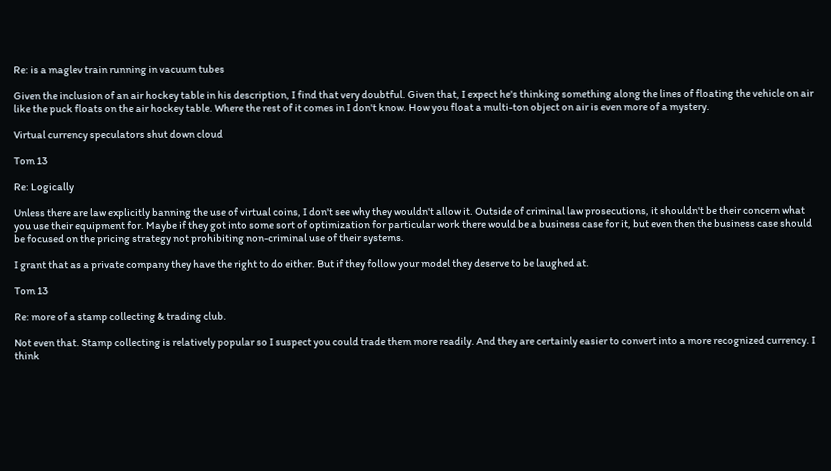Re: is a maglev train running in vacuum tubes

Given the inclusion of an air hockey table in his description, I find that very doubtful. Given that, I expect he's thinking something along the lines of floating the vehicle on air like the puck floats on the air hockey table. Where the rest of it comes in I don't know. How you float a multi-ton object on air is even more of a mystery.

Virtual currency speculators shut down cloud

Tom 13

Re: Logically

Unless there are law explicitly banning the use of virtual coins, I don't see why they wouldn't allow it. Outside of criminal law prosecutions, it shouldn't be their concern what you use their equipment for. Maybe if they got into some sort of optimization for particular work there would be a business case for it, but even then the business case should be focused on the pricing strategy not prohibiting non-criminal use of their systems.

I grant that as a private company they have the right to do either. But if they follow your model they deserve to be laughed at.

Tom 13

Re: more of a stamp collecting & trading club.

Not even that. Stamp collecting is relatively popular so I suspect you could trade them more readily. And they are certainly easier to convert into a more recognized currency. I think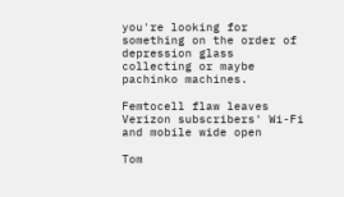you're looking for something on the order of depression glass collecting or maybe pachinko machines.

Femtocell flaw leaves Verizon subscribers' Wi-Fi and mobile wide open

Tom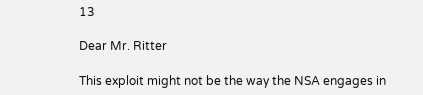13

Dear Mr. Ritter

This exploit might not be the way the NSA engages in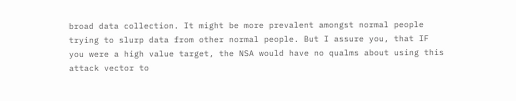broad data collection. It might be more prevalent amongst normal people trying to slurp data from other normal people. But I assure you, that IF you were a high value target, the NSA would have no qualms about using this attack vector to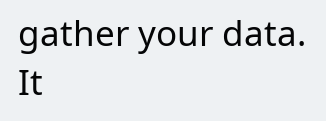gather your data. It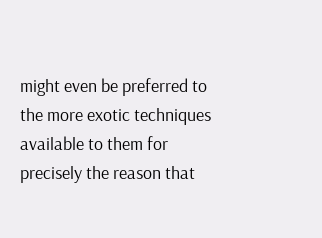might even be preferred to the more exotic techniques available to them for precisely the reason that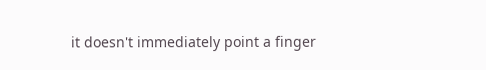it doesn't immediately point a finger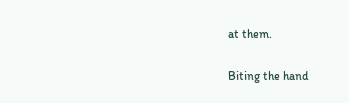at them.

Biting the hand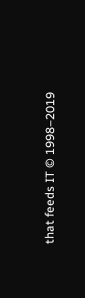that feeds IT © 1998–2019